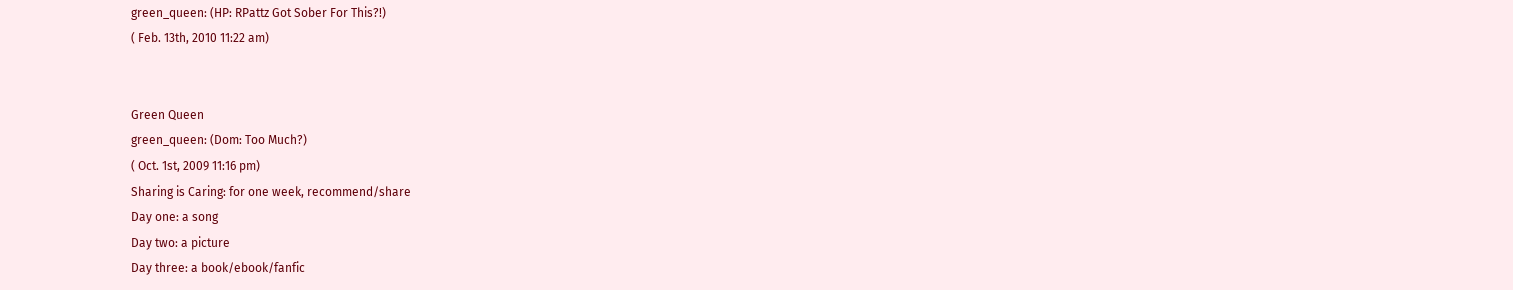green_queen: (HP: RPattz Got Sober For This?!)
( Feb. 13th, 2010 11:22 am)


Green Queen
green_queen: (Dom: Too Much?)
( Oct. 1st, 2009 11:16 pm)
Sharing is Caring: for one week, recommend/share
Day one: a song
Day two: a picture
Day three: a book/ebook/fanfic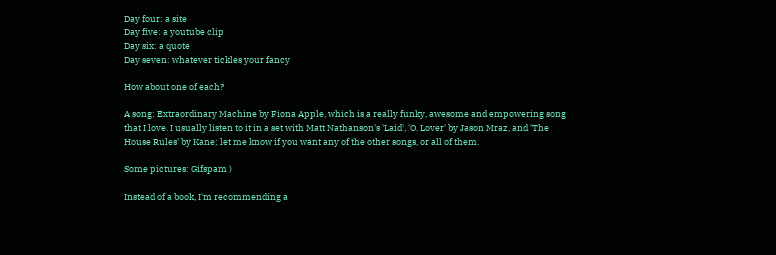Day four: a site
Day five: a youtube clip
Day six: a quote
Day seven: whatever tickles your fancy

How about one of each?

A song: Extraordinary Machine by Fiona Apple, which is a really funky, awesome and empowering song that I love. I usually listen to it in a set with Matt Nathanson's 'Laid', 'O. Lover' by Jason Mraz, and 'The House Rules' by Kane; let me know if you want any of the other songs, or all of them.

Some pictures: Gifspam )

Instead of a book, I'm recommending a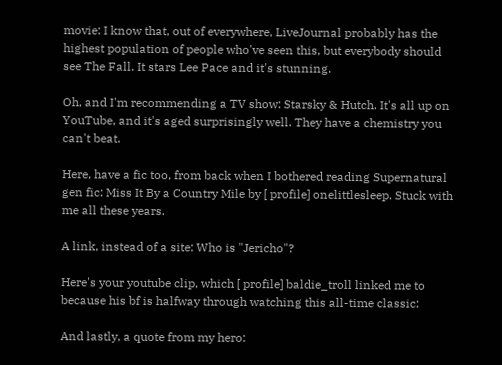movie: I know that, out of everywhere, LiveJournal probably has the highest population of people who've seen this, but everybody should see The Fall. It stars Lee Pace and it's stunning.

Oh, and I'm recommending a TV show: Starsky & Hutch. It's all up on YouTube, and it's aged surprisingly well. They have a chemistry you can't beat.

Here, have a fic too, from back when I bothered reading Supernatural gen fic: Miss It By a Country Mile by [ profile] onelittlesleep. Stuck with me all these years.

A link, instead of a site: Who is "Jericho"?

Here's your youtube clip, which [ profile] baldie_troll linked me to because his bf is halfway through watching this all-time classic:

And lastly, a quote from my hero: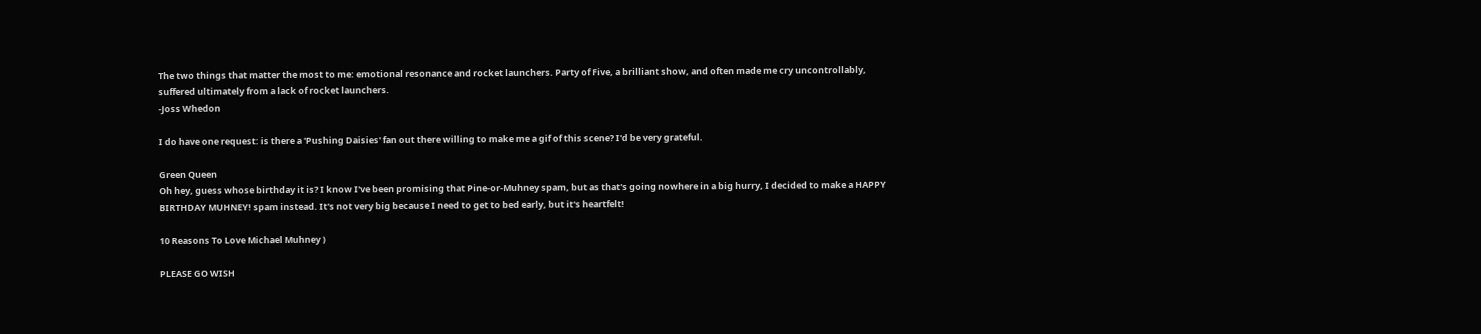The two things that matter the most to me: emotional resonance and rocket launchers. Party of Five, a brilliant show, and often made me cry uncontrollably, suffered ultimately from a lack of rocket launchers.
-Joss Whedon

I do have one request: is there a 'Pushing Daisies' fan out there willing to make me a gif of this scene? I'd be very grateful.

Green Queen
Oh hey, guess whose birthday it is? I know I've been promising that Pine-or-Muhney spam, but as that's going nowhere in a big hurry, I decided to make a HAPPY BIRTHDAY MUHNEY! spam instead. It's not very big because I need to get to bed early, but it's heartfelt!

10 Reasons To Love Michael Muhney )

PLEASE GO WISH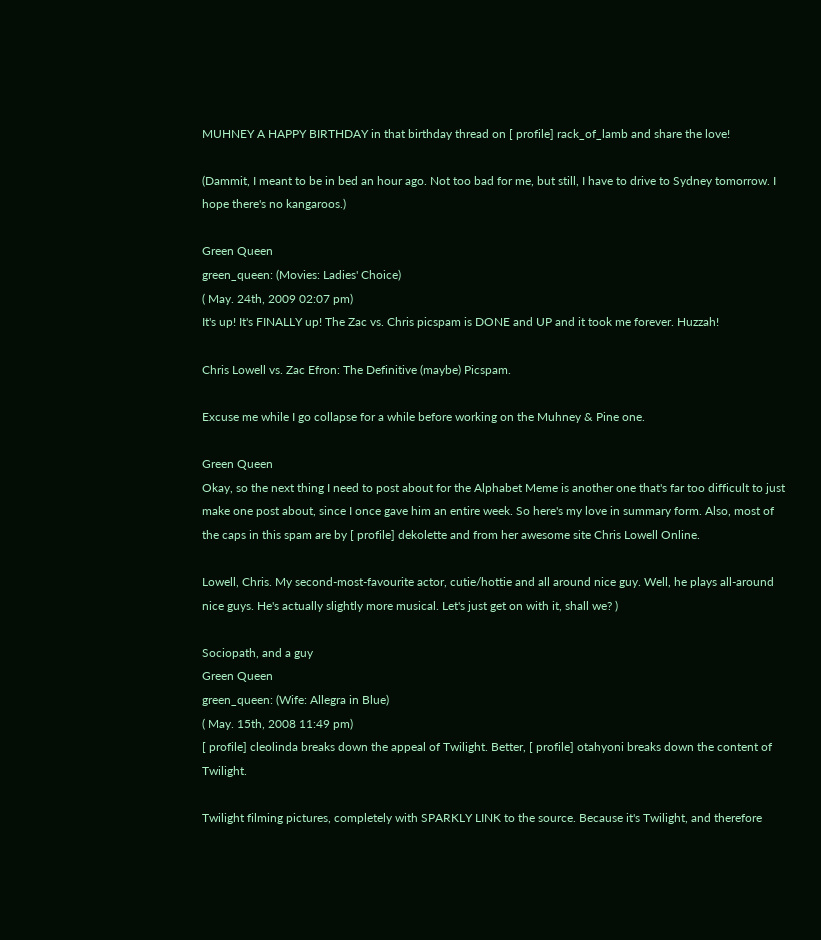MUHNEY A HAPPY BIRTHDAY in that birthday thread on [ profile] rack_of_lamb and share the love!

(Dammit, I meant to be in bed an hour ago. Not too bad for me, but still, I have to drive to Sydney tomorrow. I hope there's no kangaroos.)

Green Queen
green_queen: (Movies: Ladies' Choice)
( May. 24th, 2009 02:07 pm)
It's up! It's FINALLY up! The Zac vs. Chris picspam is DONE and UP and it took me forever. Huzzah!

Chris Lowell vs. Zac Efron: The Definitive (maybe) Picspam.

Excuse me while I go collapse for a while before working on the Muhney & Pine one.

Green Queen
Okay, so the next thing I need to post about for the Alphabet Meme is another one that's far too difficult to just make one post about, since I once gave him an entire week. So here's my love in summary form. Also, most of the caps in this spam are by [ profile] dekolette and from her awesome site Chris Lowell Online.

Lowell, Chris. My second-most-favourite actor, cutie/hottie and all around nice guy. Well, he plays all-around nice guys. He's actually slightly more musical. Let's just get on with it, shall we? )

Sociopath, and a guy
Green Queen
green_queen: (Wife: Allegra in Blue)
( May. 15th, 2008 11:49 pm)
[ profile] cleolinda breaks down the appeal of Twilight. Better, [ profile] otahyoni breaks down the content of Twilight.

Twilight filming pictures, completely with SPARKLY LINK to the source. Because it's Twilight, and therefore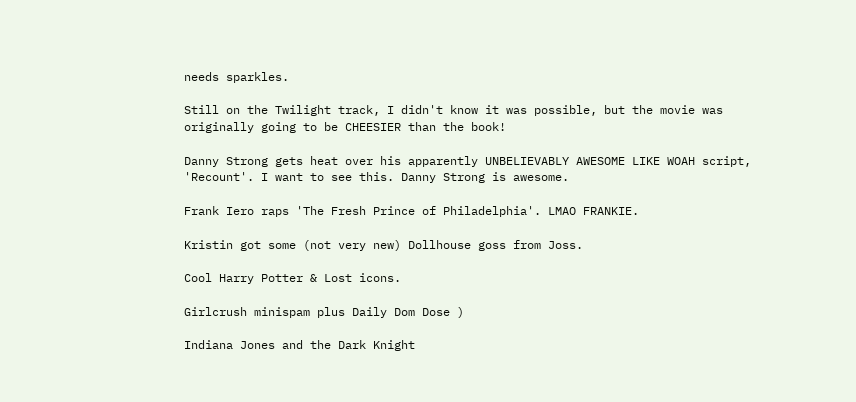needs sparkles.

Still on the Twilight track, I didn't know it was possible, but the movie was originally going to be CHEESIER than the book!

Danny Strong gets heat over his apparently UNBELIEVABLY AWESOME LIKE WOAH script, 'Recount'. I want to see this. Danny Strong is awesome.

Frank Iero raps 'The Fresh Prince of Philadelphia'. LMAO FRANKIE.

Kristin got some (not very new) Dollhouse goss from Joss.

Cool Harry Potter & Lost icons.

Girlcrush minispam plus Daily Dom Dose )

Indiana Jones and the Dark Knight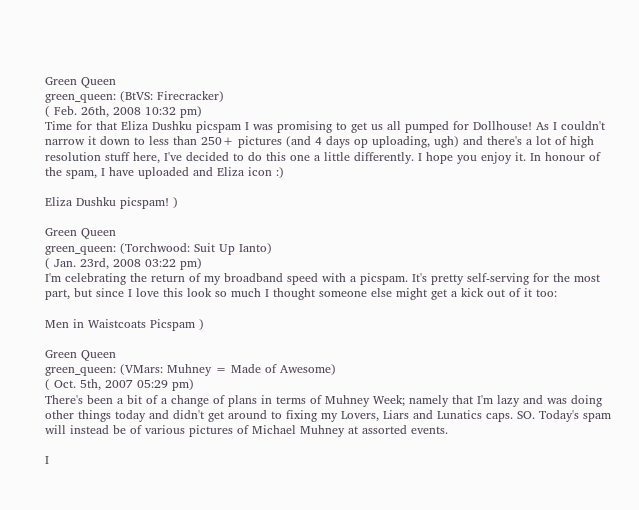Green Queen
green_queen: (BtVS: Firecracker)
( Feb. 26th, 2008 10:32 pm)
Time for that Eliza Dushku picspam I was promising to get us all pumped for Dollhouse! As I couldn't narrow it down to less than 250+ pictures (and 4 days op uploading, ugh) and there's a lot of high resolution stuff here, I've decided to do this one a little differently. I hope you enjoy it. In honour of the spam, I have uploaded and Eliza icon :)

Eliza Dushku picspam! )

Green Queen
green_queen: (Torchwood: Suit Up Ianto)
( Jan. 23rd, 2008 03:22 pm)
I'm celebrating the return of my broadband speed with a picspam. It's pretty self-serving for the most part, but since I love this look so much I thought someone else might get a kick out of it too:

Men in Waistcoats Picspam )

Green Queen
green_queen: (VMars: Muhney = Made of Awesome)
( Oct. 5th, 2007 05:29 pm)
There's been a bit of a change of plans in terms of Muhney Week; namely that I'm lazy and was doing other things today and didn't get around to fixing my Lovers, Liars and Lunatics caps. SO. Today's spam will instead be of various pictures of Michael Muhney at assorted events.

I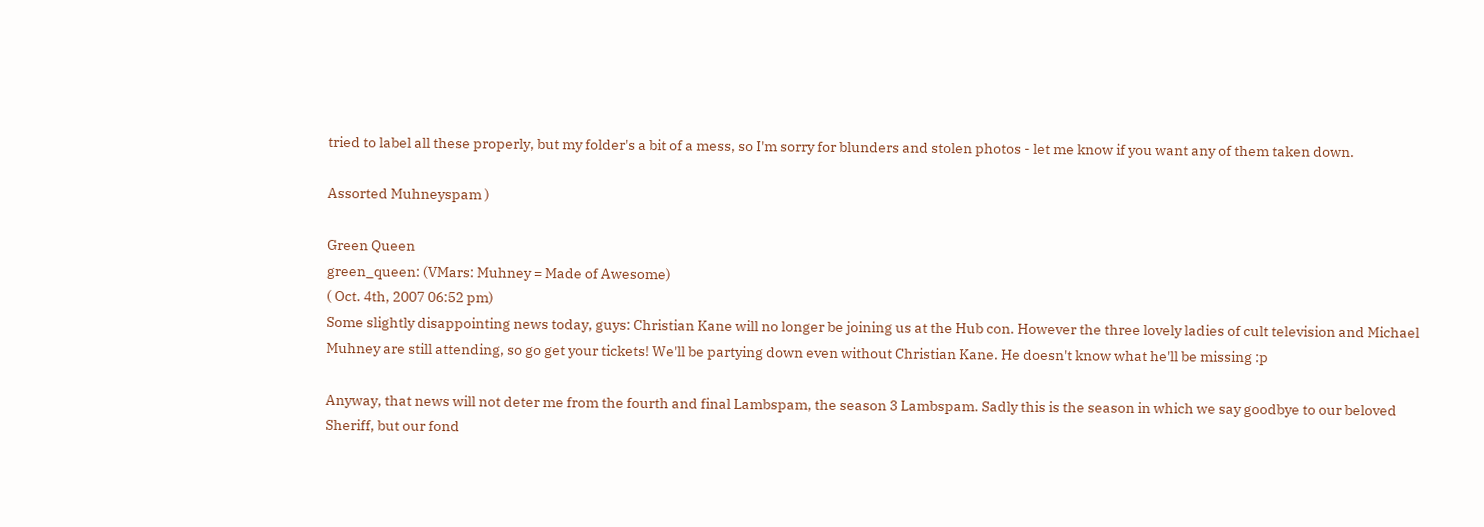tried to label all these properly, but my folder's a bit of a mess, so I'm sorry for blunders and stolen photos - let me know if you want any of them taken down.

Assorted Muhneyspam )

Green Queen
green_queen: (VMars: Muhney = Made of Awesome)
( Oct. 4th, 2007 06:52 pm)
Some slightly disappointing news today, guys: Christian Kane will no longer be joining us at the Hub con. However the three lovely ladies of cult television and Michael Muhney are still attending, so go get your tickets! We'll be partying down even without Christian Kane. He doesn't know what he'll be missing :p

Anyway, that news will not deter me from the fourth and final Lambspam, the season 3 Lambspam. Sadly this is the season in which we say goodbye to our beloved Sheriff, but our fond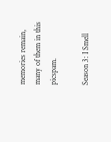memories remain, many of them in this picspam.

Season 3: I Smell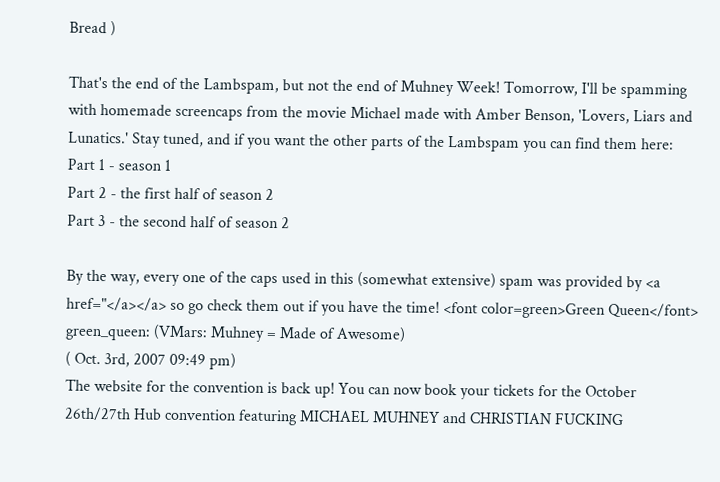Bread )

That's the end of the Lambspam, but not the end of Muhney Week! Tomorrow, I'll be spamming with homemade screencaps from the movie Michael made with Amber Benson, 'Lovers, Liars and Lunatics.' Stay tuned, and if you want the other parts of the Lambspam you can find them here:
Part 1 - season 1
Part 2 - the first half of season 2
Part 3 - the second half of season 2

By the way, every one of the caps used in this (somewhat extensive) spam was provided by <a href="</a></a> so go check them out if you have the time! <font color=green>Green Queen</font>
green_queen: (VMars: Muhney = Made of Awesome)
( Oct. 3rd, 2007 09:49 pm)
The website for the convention is back up! You can now book your tickets for the October 26th/27th Hub convention featuring MICHAEL MUHNEY and CHRISTIAN FUCKING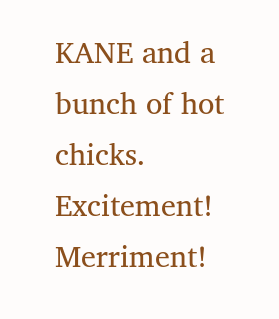KANE and a bunch of hot chicks. Excitement! Merriment!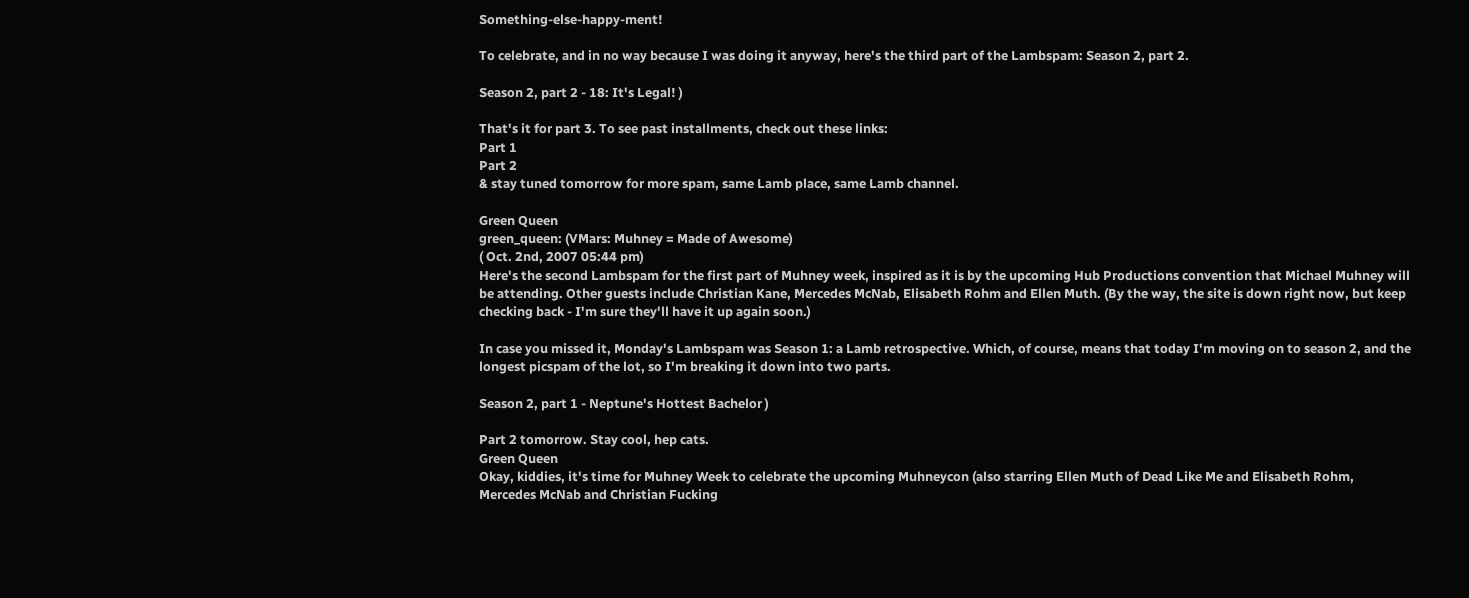Something-else-happy-ment!

To celebrate, and in no way because I was doing it anyway, here's the third part of the Lambspam: Season 2, part 2.

Season 2, part 2 - 18: It's Legal! )

That's it for part 3. To see past installments, check out these links:
Part 1
Part 2
& stay tuned tomorrow for more spam, same Lamb place, same Lamb channel.

Green Queen
green_queen: (VMars: Muhney = Made of Awesome)
( Oct. 2nd, 2007 05:44 pm)
Here's the second Lambspam for the first part of Muhney week, inspired as it is by the upcoming Hub Productions convention that Michael Muhney will be attending. Other guests include Christian Kane, Mercedes McNab, Elisabeth Rohm and Ellen Muth. (By the way, the site is down right now, but keep checking back - I'm sure they'll have it up again soon.)

In case you missed it, Monday's Lambspam was Season 1: a Lamb retrospective. Which, of course, means that today I'm moving on to season 2, and the longest picspam of the lot, so I'm breaking it down into two parts.

Season 2, part 1 - Neptune's Hottest Bachelor )

Part 2 tomorrow. Stay cool, hep cats.
Green Queen
Okay, kiddies, it's time for Muhney Week to celebrate the upcoming Muhneycon (also starring Ellen Muth of Dead Like Me and Elisabeth Rohm, Mercedes McNab and Christian Fucking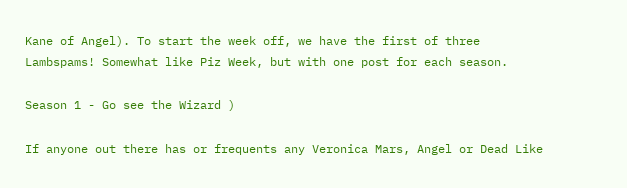Kane of Angel). To start the week off, we have the first of three Lambspams! Somewhat like Piz Week, but with one post for each season.

Season 1 - Go see the Wizard )

If anyone out there has or frequents any Veronica Mars, Angel or Dead Like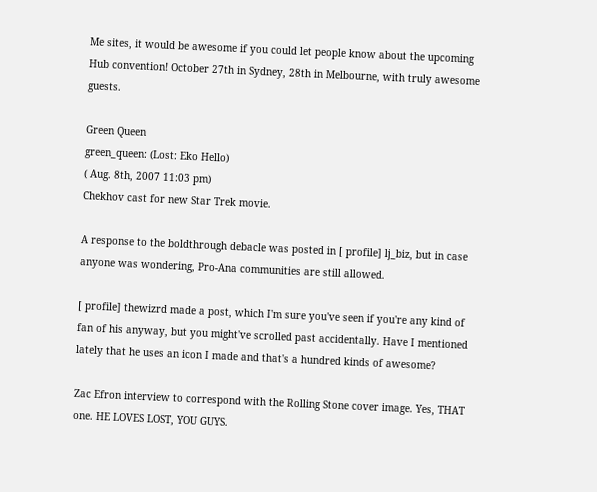Me sites, it would be awesome if you could let people know about the upcoming Hub convention! October 27th in Sydney, 28th in Melbourne, with truly awesome guests.

Green Queen
green_queen: (Lost: Eko Hello)
( Aug. 8th, 2007 11:03 pm)
Chekhov cast for new Star Trek movie.

A response to the boldthrough debacle was posted in [ profile] lj_biz, but in case anyone was wondering, Pro-Ana communities are still allowed.

[ profile] thewizrd made a post, which I'm sure you've seen if you're any kind of fan of his anyway, but you might've scrolled past accidentally. Have I mentioned lately that he uses an icon I made and that's a hundred kinds of awesome?

Zac Efron interview to correspond with the Rolling Stone cover image. Yes, THAT one. HE LOVES LOST, YOU GUYS.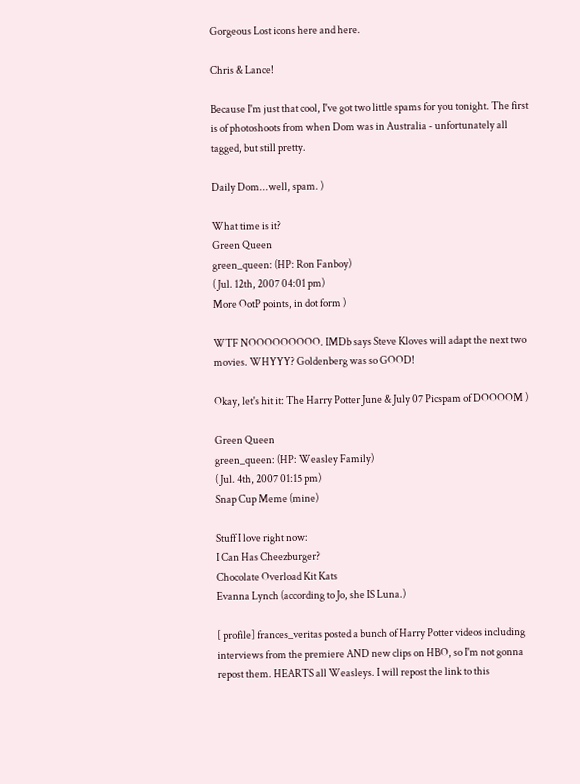Gorgeous Lost icons here and here.

Chris & Lance!

Because I'm just that cool, I've got two little spams for you tonight. The first is of photoshoots from when Dom was in Australia - unfortunately all tagged, but still pretty.

Daily Dom...well, spam. )

What time is it?
Green Queen
green_queen: (HP: Ron Fanboy)
( Jul. 12th, 2007 04:01 pm)
More OotP points, in dot form )

WTF NOOOOOOOOO. IMDb says Steve Kloves will adapt the next two movies. WHYYY? Goldenberg was so GOOD!

Okay, let's hit it: The Harry Potter June & July 07 Picspam of DOOOOM )

Green Queen
green_queen: (HP: Weasley Family)
( Jul. 4th, 2007 01:15 pm)
Snap Cup Meme (mine)

Stuff I love right now:
I Can Has Cheezburger?
Chocolate Overload Kit Kats
Evanna Lynch (according to Jo, she IS Luna.)

[ profile] frances_veritas posted a bunch of Harry Potter videos including interviews from the premiere AND new clips on HBO, so I'm not gonna repost them. HEARTS all Weasleys. I will repost the link to this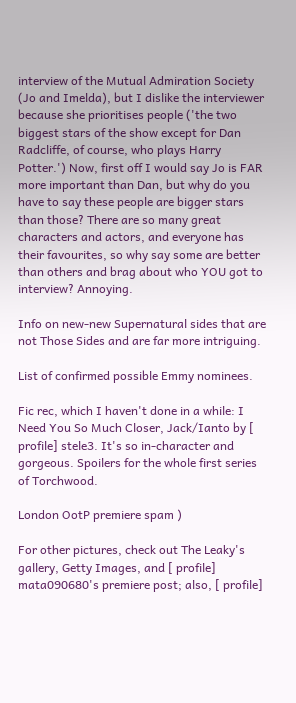interview of the Mutual Admiration Society (Jo and Imelda), but I dislike the interviewer because she prioritises people ('the two biggest stars of the show except for Dan Radcliffe, of course, who plays Harry Potter.') Now, first off I would say Jo is FAR more important than Dan, but why do you have to say these people are bigger stars than those? There are so many great characters and actors, and everyone has their favourites, so why say some are better than others and brag about who YOU got to interview? Annoying.

Info on new-new Supernatural sides that are not Those Sides and are far more intriguing.

List of confirmed possible Emmy nominees.

Fic rec, which I haven't done in a while: I Need You So Much Closer, Jack/Ianto by [ profile] stele3. It's so in-character and gorgeous. Spoilers for the whole first series of Torchwood.

London OotP premiere spam )

For other pictures, check out The Leaky's gallery, Getty Images, and [ profile] mata090680's premiere post; also, [ profile]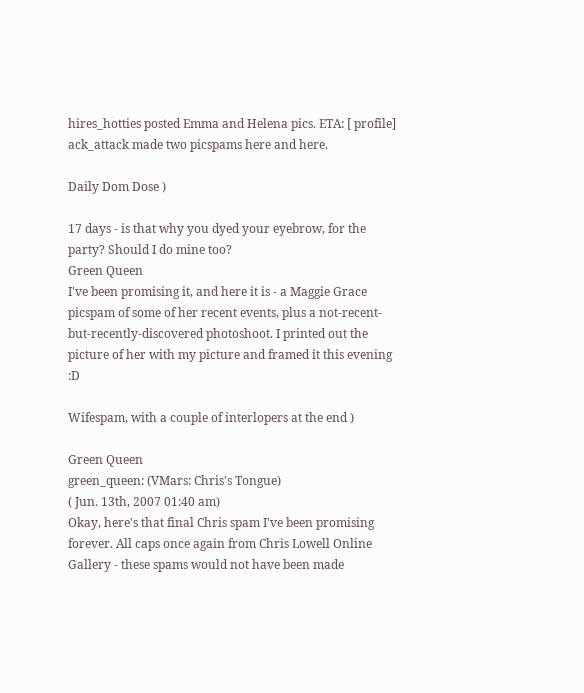hires_hotties posted Emma and Helena pics. ETA: [ profile] ack_attack made two picspams here and here.

Daily Dom Dose )

17 days - is that why you dyed your eyebrow, for the party? Should I do mine too?
Green Queen
I've been promising it, and here it is - a Maggie Grace picspam of some of her recent events, plus a not-recent-but-recently-discovered photoshoot. I printed out the picture of her with my picture and framed it this evening :D

Wifespam, with a couple of interlopers at the end )

Green Queen
green_queen: (VMars: Chris's Tongue)
( Jun. 13th, 2007 01:40 am)
Okay, here's that final Chris spam I've been promising forever. All caps once again from Chris Lowell Online Gallery - these spams would not have been made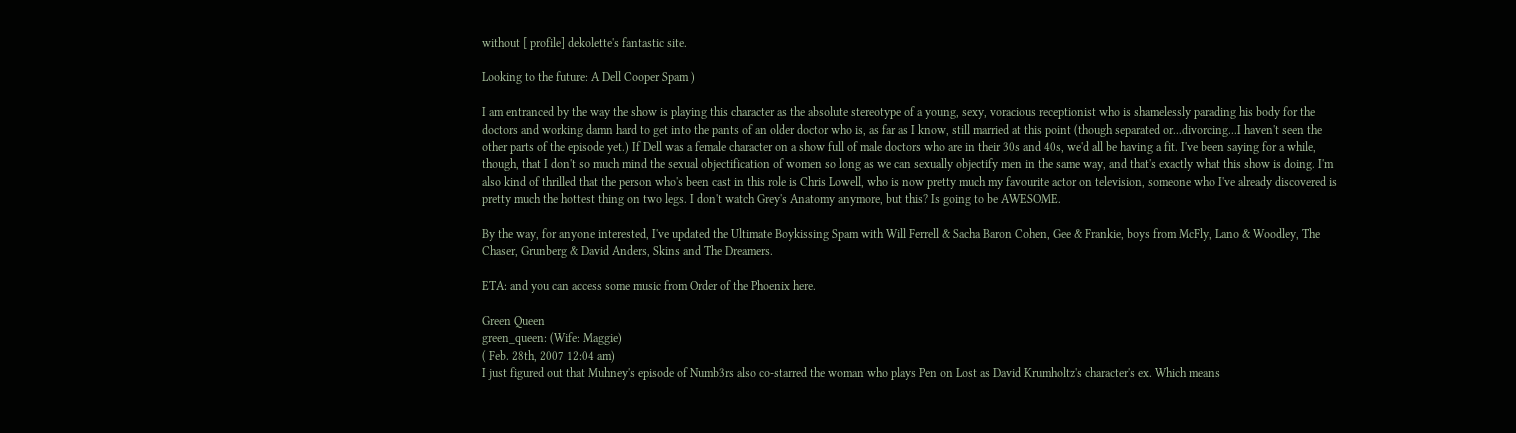without [ profile] dekolette's fantastic site.

Looking to the future: A Dell Cooper Spam )

I am entranced by the way the show is playing this character as the absolute stereotype of a young, sexy, voracious receptionist who is shamelessly parading his body for the doctors and working damn hard to get into the pants of an older doctor who is, as far as I know, still married at this point (though separated or...divorcing...I haven't seen the other parts of the episode yet.) If Dell was a female character on a show full of male doctors who are in their 30s and 40s, we'd all be having a fit. I've been saying for a while, though, that I don't so much mind the sexual objectification of women so long as we can sexually objectify men in the same way, and that's exactly what this show is doing. I'm also kind of thrilled that the person who's been cast in this role is Chris Lowell, who is now pretty much my favourite actor on television, someone who I've already discovered is pretty much the hottest thing on two legs. I don't watch Grey's Anatomy anymore, but this? Is going to be AWESOME.

By the way, for anyone interested, I've updated the Ultimate Boykissing Spam with Will Ferrell & Sacha Baron Cohen, Gee & Frankie, boys from McFly, Lano & Woodley, The Chaser, Grunberg & David Anders, Skins and The Dreamers.

ETA: and you can access some music from Order of the Phoenix here.

Green Queen
green_queen: (Wife: Maggie)
( Feb. 28th, 2007 12:04 am)
I just figured out that Muhney's episode of Numb3rs also co-starred the woman who plays Pen on Lost as David Krumholtz's character's ex. Which means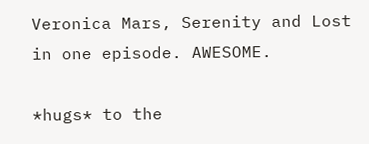Veronica Mars, Serenity and Lost in one episode. AWESOME.

*hugs* to the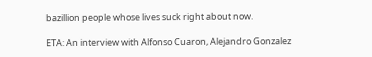bazillion people whose lives suck right about now.

ETA: An interview with Alfonso Cuaron, Alejandro Gonzalez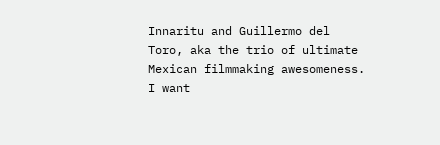Innaritu and Guillermo del Toro, aka the trio of ultimate Mexican filmmaking awesomeness. I want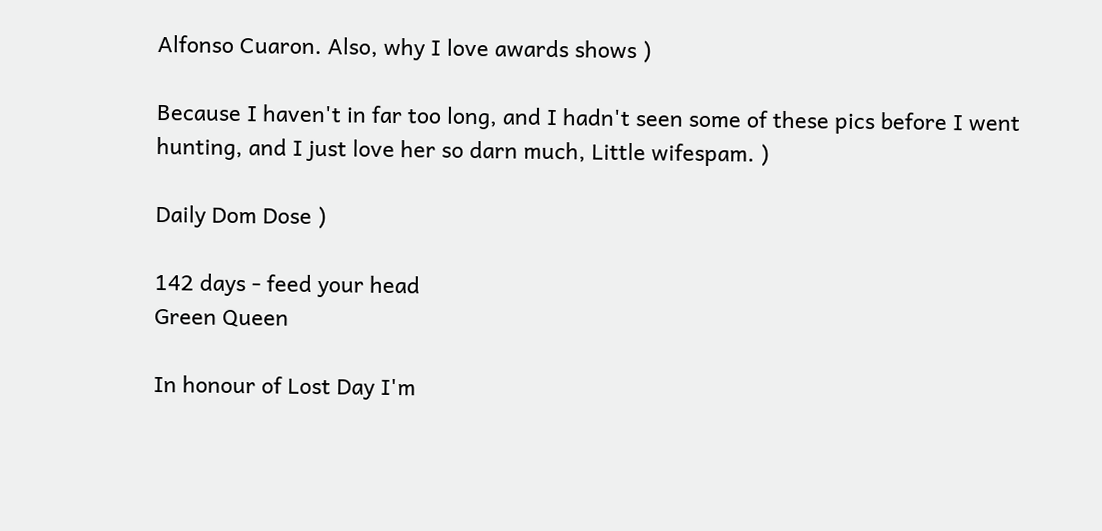Alfonso Cuaron. Also, why I love awards shows )

Because I haven't in far too long, and I hadn't seen some of these pics before I went hunting, and I just love her so darn much, Little wifespam. )

Daily Dom Dose )

142 days - feed your head
Green Queen

In honour of Lost Day I'm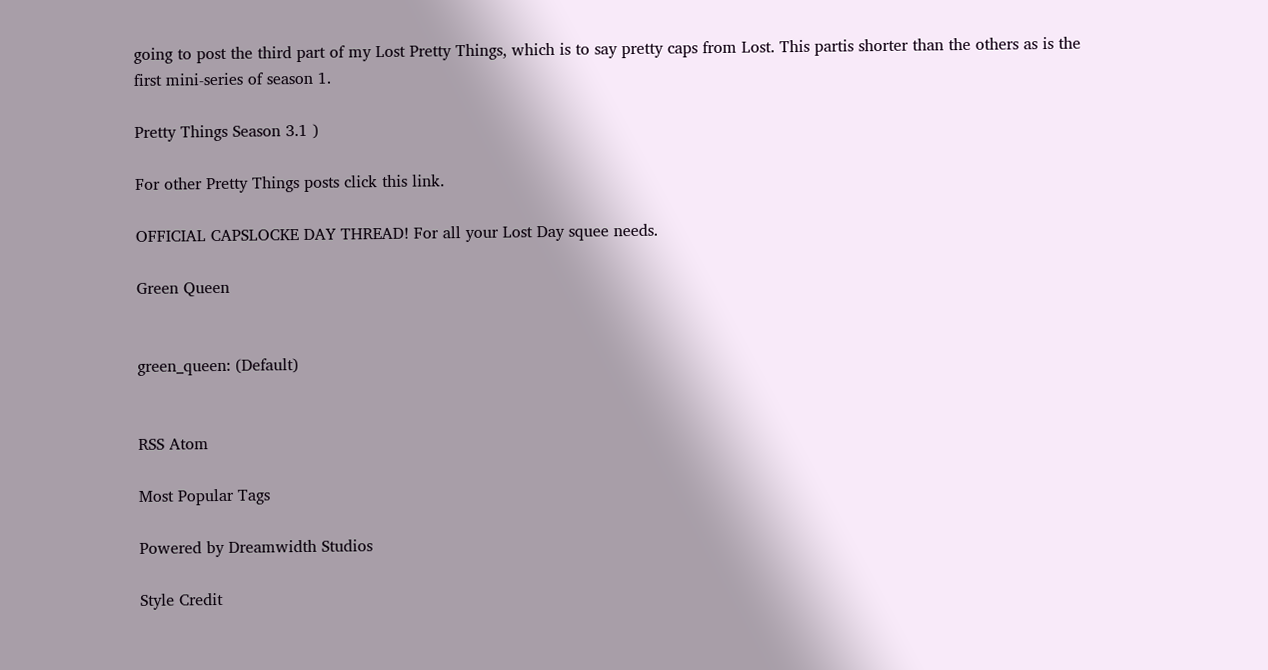going to post the third part of my Lost Pretty Things, which is to say pretty caps from Lost. This partis shorter than the others as is the first mini-series of season 1.

Pretty Things Season 3.1 )

For other Pretty Things posts click this link.

OFFICIAL CAPSLOCKE DAY THREAD! For all your Lost Day squee needs.

Green Queen


green_queen: (Default)


RSS Atom

Most Popular Tags

Powered by Dreamwidth Studios

Style Credit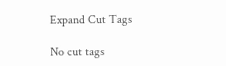Expand Cut Tags

No cut tags